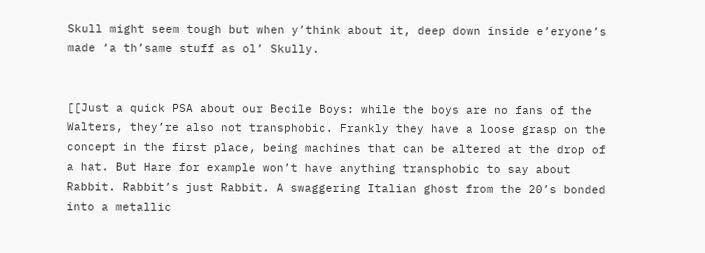Skull might seem tough but when y’think about it, deep down inside e’eryone’s made ‘a th’same stuff as ol’ Skully.


[[Just a quick PSA about our Becile Boys: while the boys are no fans of the Walters, they’re also not transphobic. Frankly they have a loose grasp on the concept in the first place, being machines that can be altered at the drop of a hat. But Hare for example won’t have anything transphobic to say about Rabbit. Rabbit’s just Rabbit. A swaggering Italian ghost from the 20’s bonded into a metallic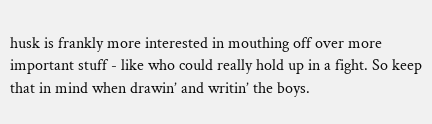husk is frankly more interested in mouthing off over more important stuff - like who could really hold up in a fight. So keep that in mind when drawin’ and writin’ the boys.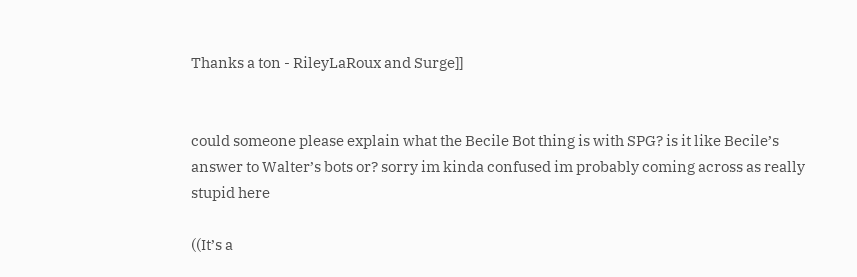Thanks a ton - RileyLaRoux and Surge]]


could someone please explain what the Becile Bot thing is with SPG? is it like Becile’s answer to Walter’s bots or? sorry im kinda confused im probably coming across as really stupid here

((It’s a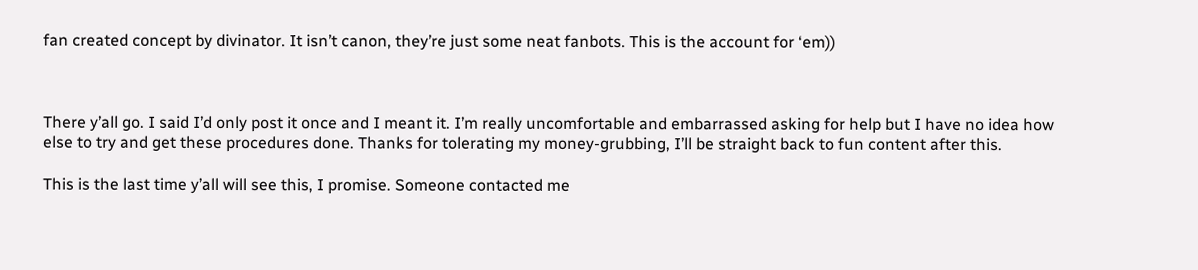fan created concept by divinator. It isn’t canon, they’re just some neat fanbots. This is the account for ‘em))



There y’all go. I said I’d only post it once and I meant it. I’m really uncomfortable and embarrassed asking for help but I have no idea how else to try and get these procedures done. Thanks for tolerating my money-grubbing, I’ll be straight back to fun content after this.

This is the last time y’all will see this, I promise. Someone contacted me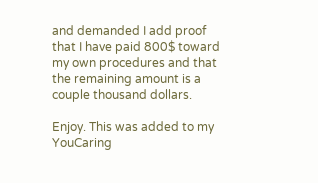and demanded I add proof that I have paid 800$ toward my own procedures and that the remaining amount is a couple thousand dollars.

Enjoy. This was added to my YouCaring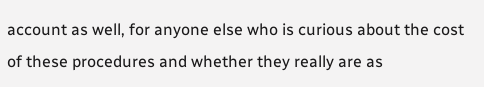account as well, for anyone else who is curious about the cost of these procedures and whether they really are as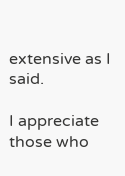extensive as I said.

I appreciate those who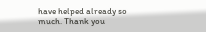have helped already so much. Thank you